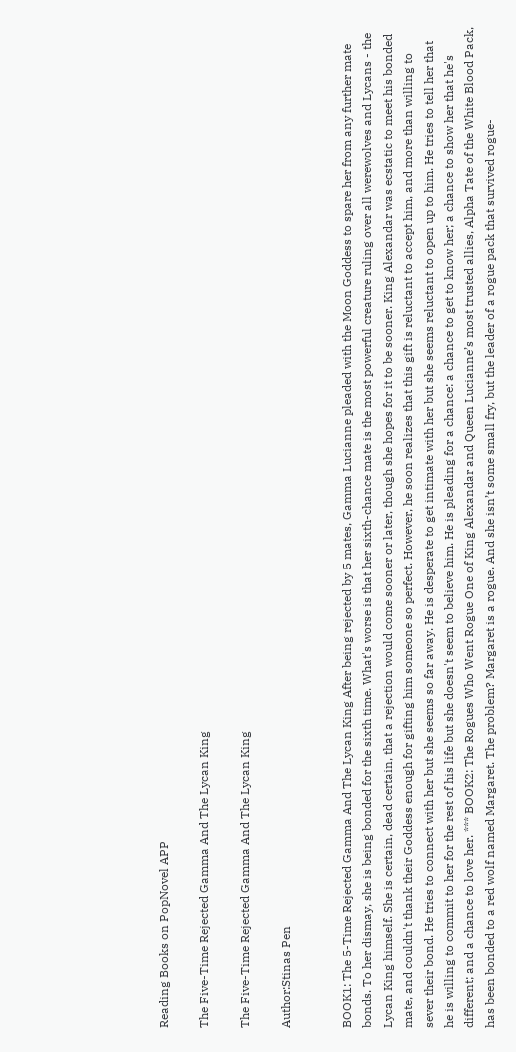Reading Books on PopNovel APP

The Five-Time Rejected Gamma And The Lycan King

The Five-Time Rejected Gamma And The Lycan King

Author:Stinas Pen


BOOK1: The 5-Time Rejected Gamma And The Lycan King After being rejected by 5 mates, Gamma Lucianne pleaded with the Moon Goddess to spare her from any further mate bonds. To her dismay, she is being bonded for the sixth time. What's worse is that her sixth-chance mate is the most powerful creature ruling over all werewolves and Lycans - the Lycan King himself. She is certain, dead certain, that a rejection would come sooner or later, though she hopes for it to be sooner. King Alexandar was ecstatic to meet his bonded mate, and couldn't thank their Goddess enough for gifting him someone so perfect. However, he soon realizes that this gift is reluctant to accept him, and more than willing to sever their bond. He tries to connect with her but she seems so far away. He is desperate to get intimate with her but she seems reluctant to open up to him. He tries to tell her that he is willing to commit to her for the rest of his life but she doesn't seem to believe him. He is pleading for a chance: a chance to get to know her; a chance to show her that he's different; and a chance to love her. *** BOOK2: The Rogues Who Went Rogue One of King Alexandar and Queen Lucianne’s most trusted allies, Alpha Tate of the White Blood Pack, has been bonded to a red wolf named Margaret. The problem? Margaret is a rogue. And she isn’t some small fry, but the leader of a rogue pack that survived rogue-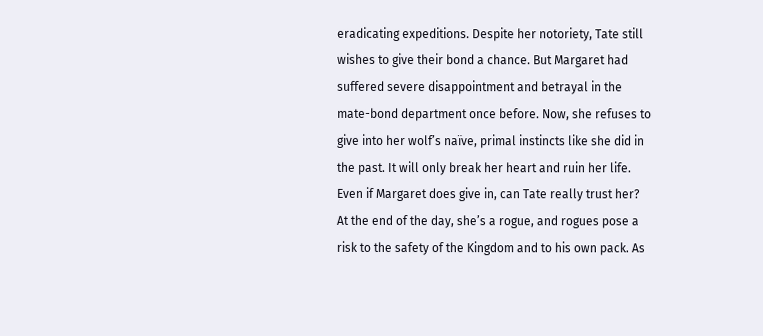eradicating expeditions. Despite her notoriety, Tate still wishes to give their bond a chance. But Margaret had suffered severe disappointment and betrayal in the mate-bond department once before. Now, she refuses to give into her wolf’s naïve, primal instincts like she did in the past. It will only break her heart and ruin her life. Even if Margaret does give in, can Tate really trust her? At the end of the day, she’s a rogue, and rogues pose a risk to the safety of the Kingdom and to his own pack. As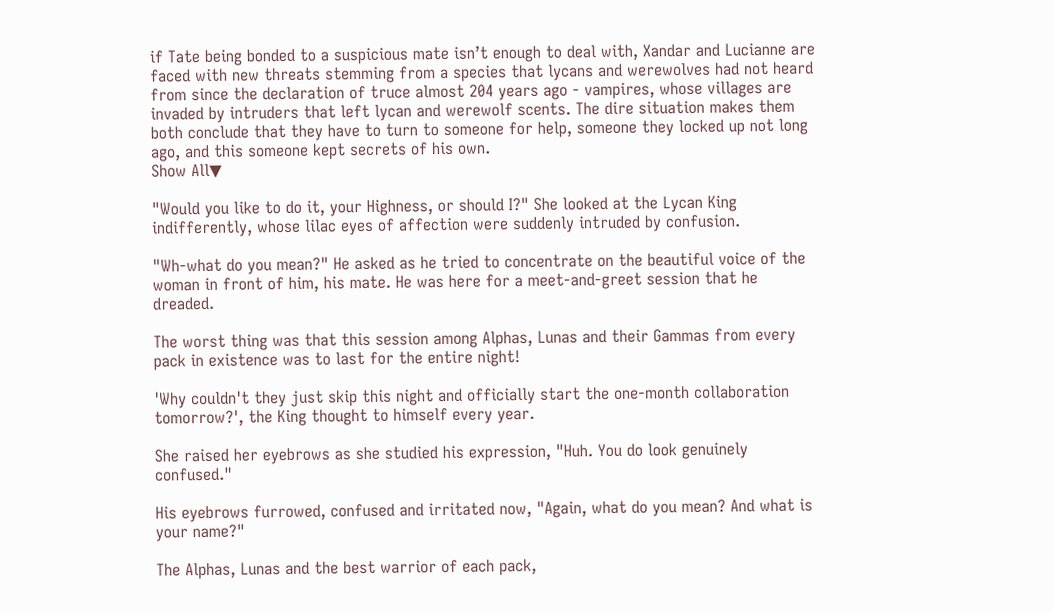if Tate being bonded to a suspicious mate isn’t enough to deal with, Xandar and Lucianne are faced with new threats stemming from a species that lycans and werewolves had not heard from since the declaration of truce almost 204 years ago - vampires, whose villages are invaded by intruders that left lycan and werewolf scents. The dire situation makes them both conclude that they have to turn to someone for help, someone they locked up not long ago, and this someone kept secrets of his own.
Show All▼

"Would you like to do it, your Highness, or should I?" She looked at the Lycan King indifferently, whose lilac eyes of affection were suddenly intruded by confusion.

"Wh-what do you mean?" He asked as he tried to concentrate on the beautiful voice of the woman in front of him, his mate. He was here for a meet-and-greet session that he dreaded.

The worst thing was that this session among Alphas, Lunas and their Gammas from every pack in existence was to last for the entire night!

'Why couldn't they just skip this night and officially start the one-month collaboration tomorrow?', the King thought to himself every year.

She raised her eyebrows as she studied his expression, "Huh. You do look genuinely confused."

His eyebrows furrowed, confused and irritated now, "Again, what do you mean? And what is your name?"

The Alphas, Lunas and the best warrior of each pack,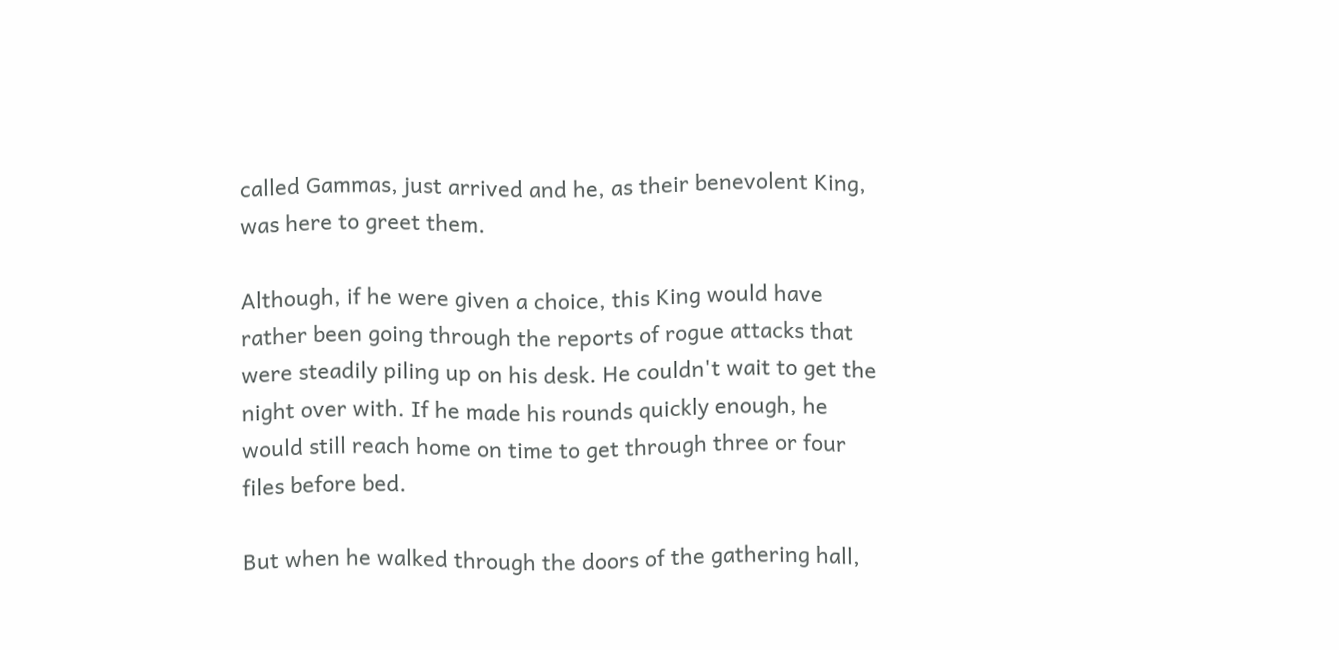called Gammas, just arrived and he, as their benevolent King, was here to greet them.

Although, if he were given a choice, this King would have rather been going through the reports of rogue attacks that were steadily piling up on his desk. He couldn't wait to get the night over with. If he made his rounds quickly enough, he would still reach home on time to get through three or four files before bed.

But when he walked through the doors of the gathering hall,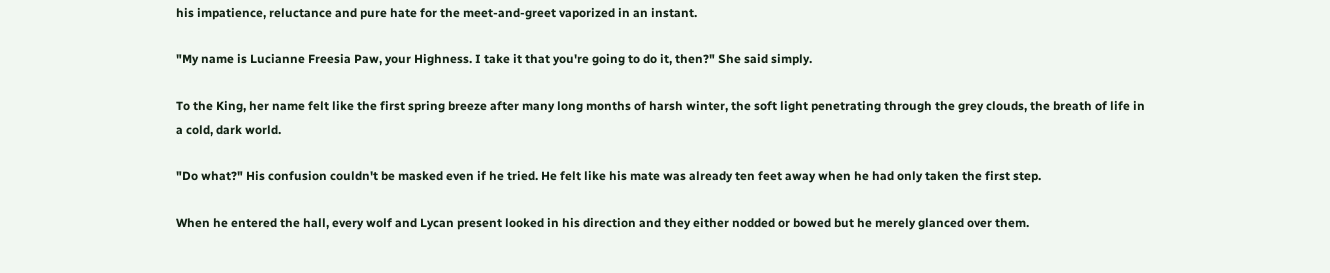his impatience, reluctance and pure hate for the meet-and-greet vaporized in an instant.

"My name is Lucianne Freesia Paw, your Highness. I take it that you're going to do it, then?" She said simply.

To the King, her name felt like the first spring breeze after many long months of harsh winter, the soft light penetrating through the grey clouds, the breath of life in a cold, dark world.

"Do what?" His confusion couldn't be masked even if he tried. He felt like his mate was already ten feet away when he had only taken the first step.

When he entered the hall, every wolf and Lycan present looked in his direction and they either nodded or bowed but he merely glanced over them.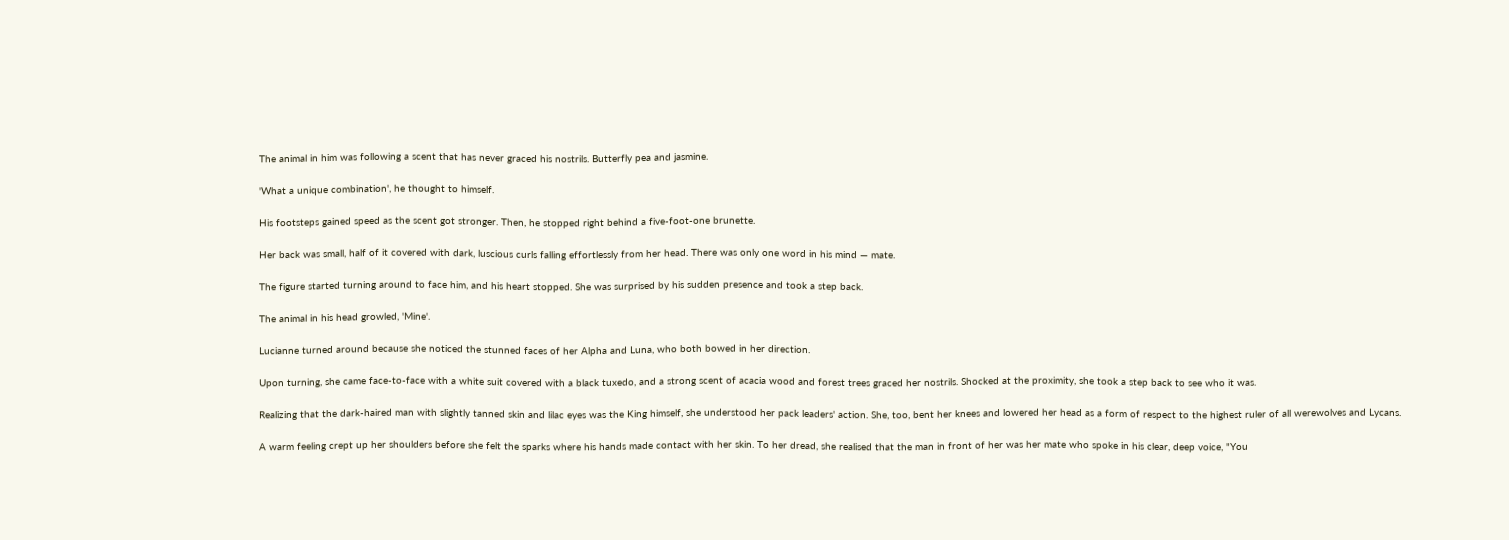The animal in him was following a scent that has never graced his nostrils. Butterfly pea and jasmine.

'What a unique combination', he thought to himself.

His footsteps gained speed as the scent got stronger. Then, he stopped right behind a five-foot-one brunette.

Her back was small, half of it covered with dark, luscious curls falling effortlessly from her head. There was only one word in his mind — mate.

The figure started turning around to face him, and his heart stopped. She was surprised by his sudden presence and took a step back.

The animal in his head growled, 'Mine'.

Lucianne turned around because she noticed the stunned faces of her Alpha and Luna, who both bowed in her direction.

Upon turning, she came face-to-face with a white suit covered with a black tuxedo, and a strong scent of acacia wood and forest trees graced her nostrils. Shocked at the proximity, she took a step back to see who it was.

Realizing that the dark-haired man with slightly tanned skin and lilac eyes was the King himself, she understood her pack leaders' action. She, too, bent her knees and lowered her head as a form of respect to the highest ruler of all werewolves and Lycans.

A warm feeling crept up her shoulders before she felt the sparks where his hands made contact with her skin. To her dread, she realised that the man in front of her was her mate who spoke in his clear, deep voice, "You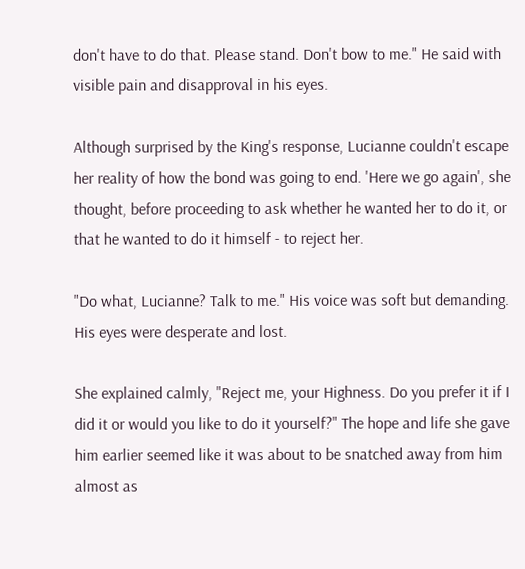don't have to do that. Please stand. Don't bow to me." He said with visible pain and disapproval in his eyes.

Although surprised by the King's response, Lucianne couldn't escape her reality of how the bond was going to end. 'Here we go again', she thought, before proceeding to ask whether he wanted her to do it, or that he wanted to do it himself - to reject her.

"Do what, Lucianne? Talk to me." His voice was soft but demanding. His eyes were desperate and lost.

She explained calmly, "Reject me, your Highness. Do you prefer it if I did it or would you like to do it yourself?" The hope and life she gave him earlier seemed like it was about to be snatched away from him almost as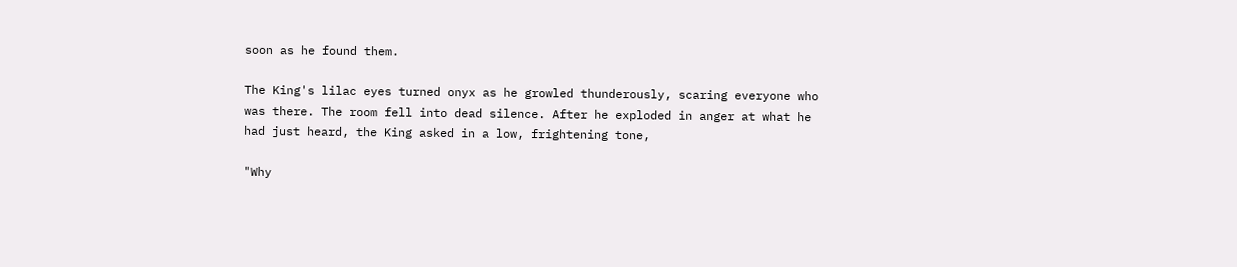soon as he found them.

The King's lilac eyes turned onyx as he growled thunderously, scaring everyone who was there. The room fell into dead silence. After he exploded in anger at what he had just heard, the King asked in a low, frightening tone,

"Why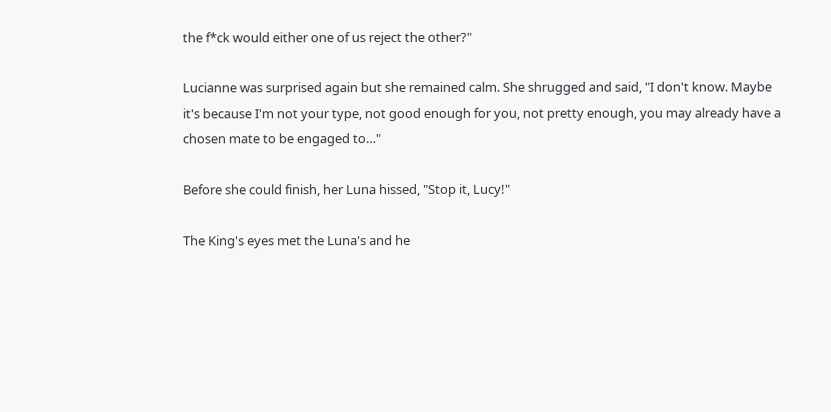the f*ck would either one of us reject the other?"

Lucianne was surprised again but she remained calm. She shrugged and said, "I don't know. Maybe it's because I'm not your type, not good enough for you, not pretty enough, you may already have a chosen mate to be engaged to…"

Before she could finish, her Luna hissed, "Stop it, Lucy!"

The King's eyes met the Luna's and he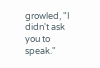growled, "I didn't ask you to speak."